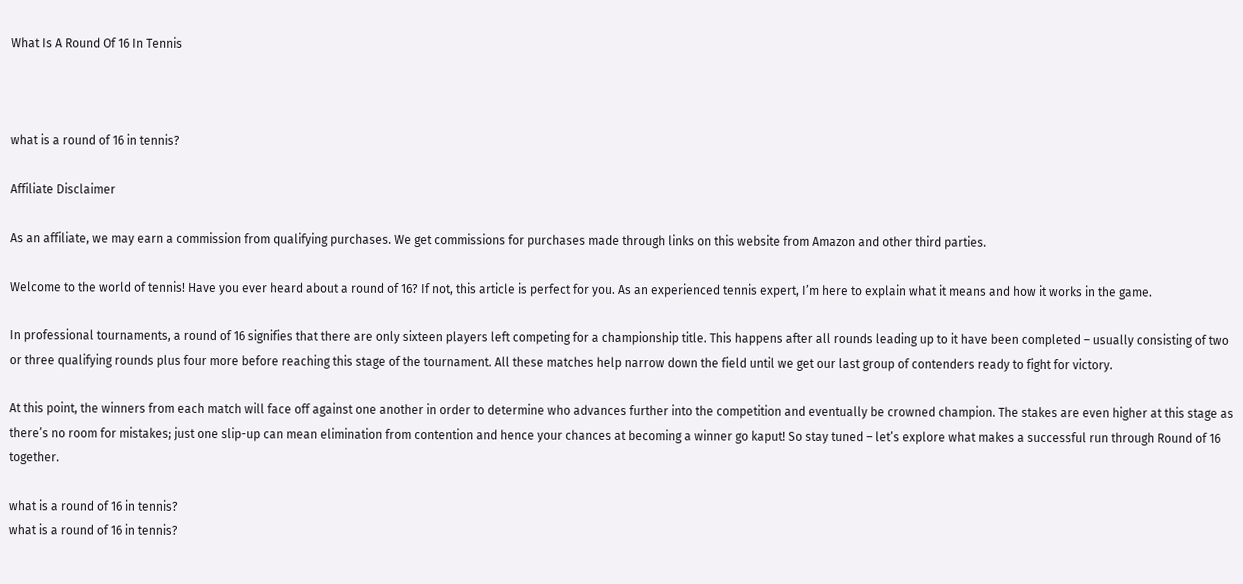What Is A Round Of 16 In Tennis



what is a round of 16 in tennis?

Affiliate Disclaimer

As an affiliate, we may earn a commission from qualifying purchases. We get commissions for purchases made through links on this website from Amazon and other third parties.

Welcome to the world of tennis! Have you ever heard about a round of 16? If not, this article is perfect for you. As an experienced tennis expert, I’m here to explain what it means and how it works in the game.

In professional tournaments, a round of 16 signifies that there are only sixteen players left competing for a championship title. This happens after all rounds leading up to it have been completed – usually consisting of two or three qualifying rounds plus four more before reaching this stage of the tournament. All these matches help narrow down the field until we get our last group of contenders ready to fight for victory.

At this point, the winners from each match will face off against one another in order to determine who advances further into the competition and eventually be crowned champion. The stakes are even higher at this stage as there’s no room for mistakes; just one slip-up can mean elimination from contention and hence your chances at becoming a winner go kaput! So stay tuned – let’s explore what makes a successful run through Round of 16 together.

what is a round of 16 in tennis?
what is a round of 16 in tennis?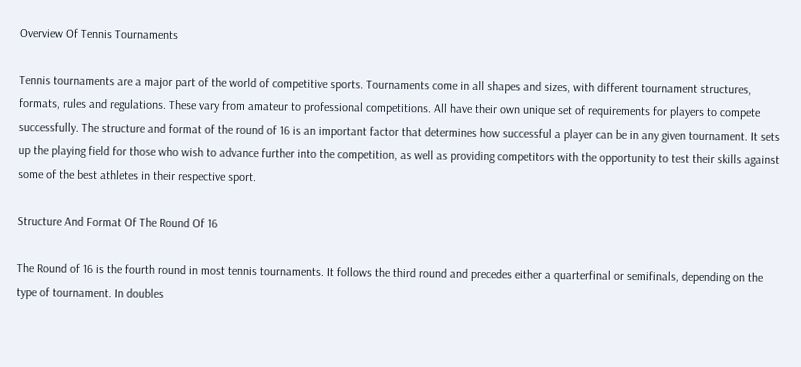Overview Of Tennis Tournaments

Tennis tournaments are a major part of the world of competitive sports. Tournaments come in all shapes and sizes, with different tournament structures, formats, rules and regulations. These vary from amateur to professional competitions. All have their own unique set of requirements for players to compete successfully. The structure and format of the round of 16 is an important factor that determines how successful a player can be in any given tournament. It sets up the playing field for those who wish to advance further into the competition, as well as providing competitors with the opportunity to test their skills against some of the best athletes in their respective sport.

Structure And Format Of The Round Of 16

The Round of 16 is the fourth round in most tennis tournaments. It follows the third round and precedes either a quarterfinal or semifinals, depending on the type of tournament. In doubles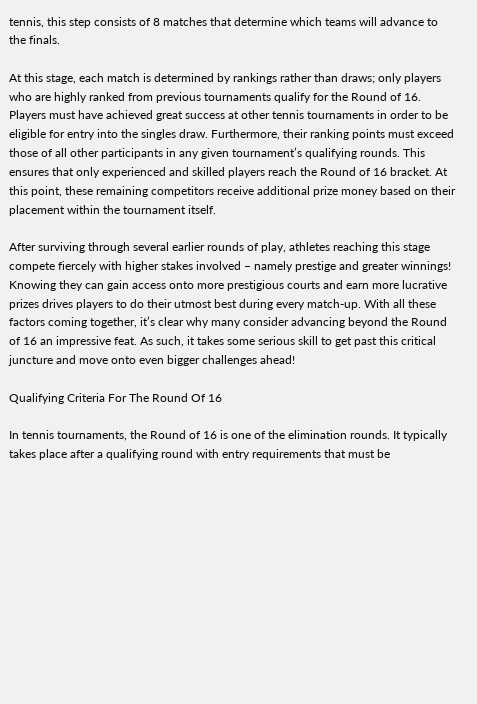tennis, this step consists of 8 matches that determine which teams will advance to the finals.

At this stage, each match is determined by rankings rather than draws; only players who are highly ranked from previous tournaments qualify for the Round of 16. Players must have achieved great success at other tennis tournaments in order to be eligible for entry into the singles draw. Furthermore, their ranking points must exceed those of all other participants in any given tournament’s qualifying rounds. This ensures that only experienced and skilled players reach the Round of 16 bracket. At this point, these remaining competitors receive additional prize money based on their placement within the tournament itself.

After surviving through several earlier rounds of play, athletes reaching this stage compete fiercely with higher stakes involved – namely prestige and greater winnings! Knowing they can gain access onto more prestigious courts and earn more lucrative prizes drives players to do their utmost best during every match-up. With all these factors coming together, it’s clear why many consider advancing beyond the Round of 16 an impressive feat. As such, it takes some serious skill to get past this critical juncture and move onto even bigger challenges ahead!

Qualifying Criteria For The Round Of 16

In tennis tournaments, the Round of 16 is one of the elimination rounds. It typically takes place after a qualifying round with entry requirements that must be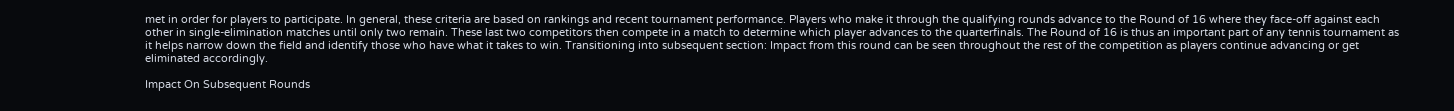met in order for players to participate. In general, these criteria are based on rankings and recent tournament performance. Players who make it through the qualifying rounds advance to the Round of 16 where they face-off against each other in single-elimination matches until only two remain. These last two competitors then compete in a match to determine which player advances to the quarterfinals. The Round of 16 is thus an important part of any tennis tournament as it helps narrow down the field and identify those who have what it takes to win. Transitioning into subsequent section: Impact from this round can be seen throughout the rest of the competition as players continue advancing or get eliminated accordingly.

Impact On Subsequent Rounds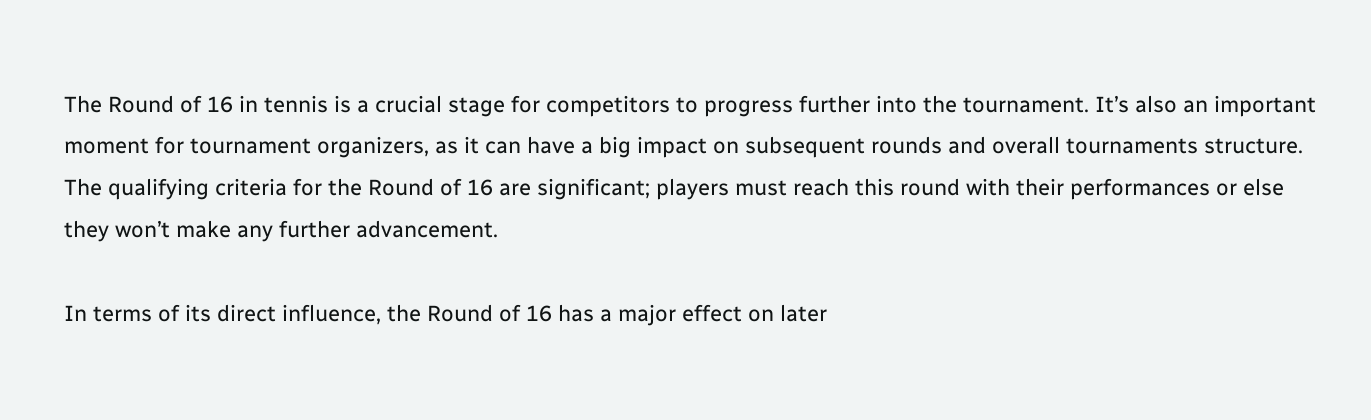The Round of 16 in tennis is a crucial stage for competitors to progress further into the tournament. It’s also an important moment for tournament organizers, as it can have a big impact on subsequent rounds and overall tournaments structure. The qualifying criteria for the Round of 16 are significant; players must reach this round with their performances or else they won’t make any further advancement.

In terms of its direct influence, the Round of 16 has a major effect on later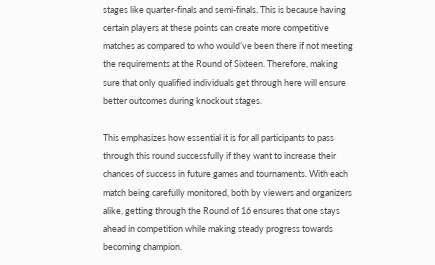stages like quarter-finals and semi-finals. This is because having certain players at these points can create more competitive matches as compared to who would’ve been there if not meeting the requirements at the Round of Sixteen. Therefore, making sure that only qualified individuals get through here will ensure better outcomes during knockout stages.

This emphasizes how essential it is for all participants to pass through this round successfully if they want to increase their chances of success in future games and tournaments. With each match being carefully monitored, both by viewers and organizers alike, getting through the Round of 16 ensures that one stays ahead in competition while making steady progress towards becoming champion.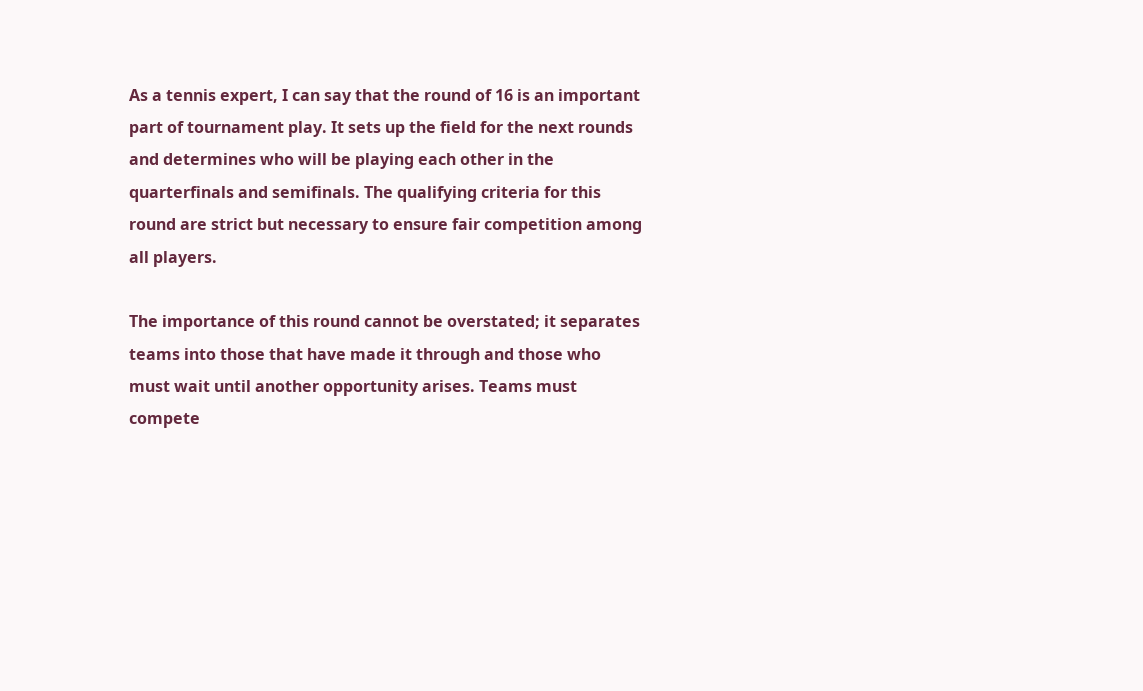As a tennis expert, I can say that the round of 16 is an important part of tournament play. It sets up the field for the next rounds and determines who will be playing each other in the quarterfinals and semifinals. The qualifying criteria for this round are strict but necessary to ensure fair competition among all players.

The importance of this round cannot be overstated; it separates teams into those that have made it through and those who must wait until another opportunity arises. Teams must compete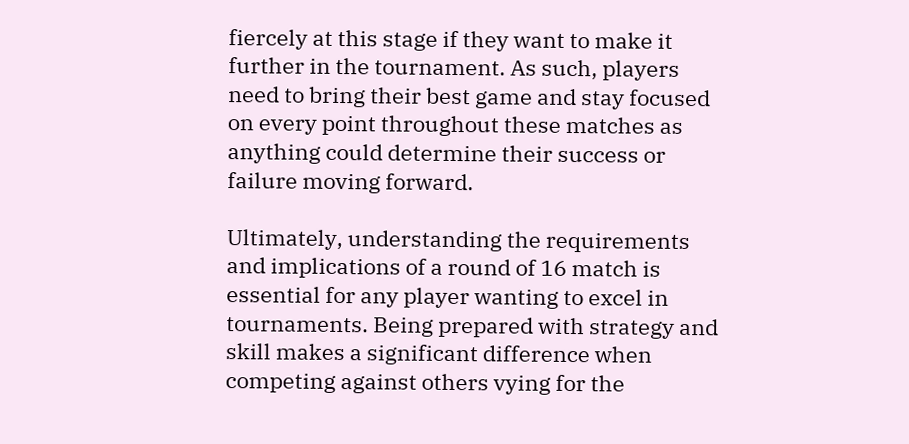fiercely at this stage if they want to make it further in the tournament. As such, players need to bring their best game and stay focused on every point throughout these matches as anything could determine their success or failure moving forward.

Ultimately, understanding the requirements and implications of a round of 16 match is essential for any player wanting to excel in tournaments. Being prepared with strategy and skill makes a significant difference when competing against others vying for the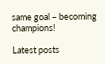same goal – becoming champions!

Latest posts